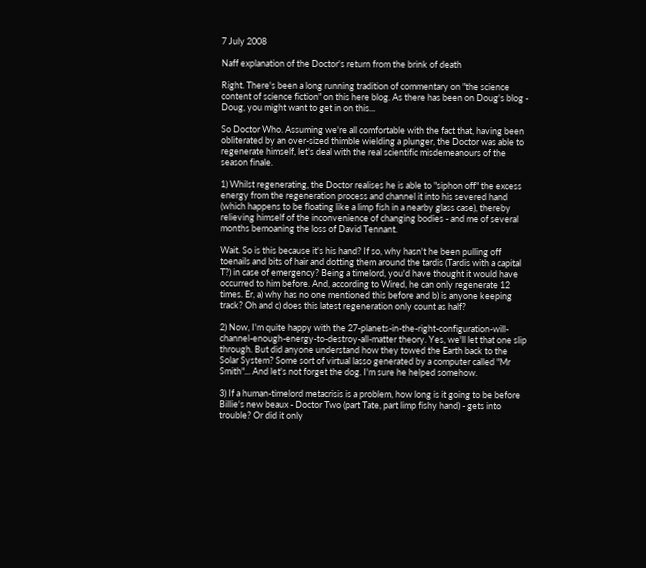7 July 2008

Naff explanation of the Doctor's return from the brink of death

Right. There's been a long running tradition of commentary on "the science content of science fiction" on this here blog. As there has been on Doug's blog - Doug, you might want to get in on this...

So Doctor Who. Assuming we're all comfortable with the fact that, having been obliterated by an over-sized thimble wielding a plunger, the Doctor was able to regenerate himself, let's deal with the real scientific misdemeanours of the season finale.

1) Whilst regenerating, the Doctor realises he is able to "siphon off" the excess energy from the regeneration process and channel it into his severed hand (which happens to be floating like a limp fish in a nearby glass case), thereby relieving himself of the inconvenience of changing bodies - and me of several months bemoaning the loss of David Tennant.

Wait. So is this because it's his hand? If so, why hasn't he been pulling off toenails and bits of hair and dotting them around the tardis (Tardis with a capital T?) in case of emergency? Being a timelord, you'd have thought it would have occurred to him before. And, according to Wired, he can only regenerate 12 times. Er, a) why has no one mentioned this before and b) is anyone keeping track? Oh and c) does this latest regeneration only count as half?

2) Now, I'm quite happy with the 27-planets-in-the-right-configuration-will-channel-enough-energy-to-destroy-all-matter theory. Yes, we'll let that one slip through. But did anyone understand how they towed the Earth back to the Solar System? Some sort of virtual lasso generated by a computer called "Mr Smith"... And let's not forget the dog. I'm sure he helped somehow.

3) If a human-timelord metacrisis is a problem, how long is it going to be before Billie's new beaux - Doctor Two (part Tate, part limp fishy hand) - gets into trouble? Or did it only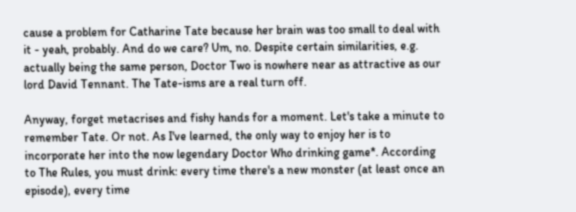cause a problem for Catharine Tate because her brain was too small to deal with it - yeah, probably. And do we care? Um, no. Despite certain similarities, e.g. actually being the same person, Doctor Two is nowhere near as attractive as our lord David Tennant. The Tate-isms are a real turn off.

Anyway, forget metacrises and fishy hands for a moment. Let's take a minute to remember Tate. Or not. As I've learned, the only way to enjoy her is to incorporate her into the now legendary Doctor Who drinking game*. According to The Rules, you must drink: every time there's a new monster (at least once an episode), every time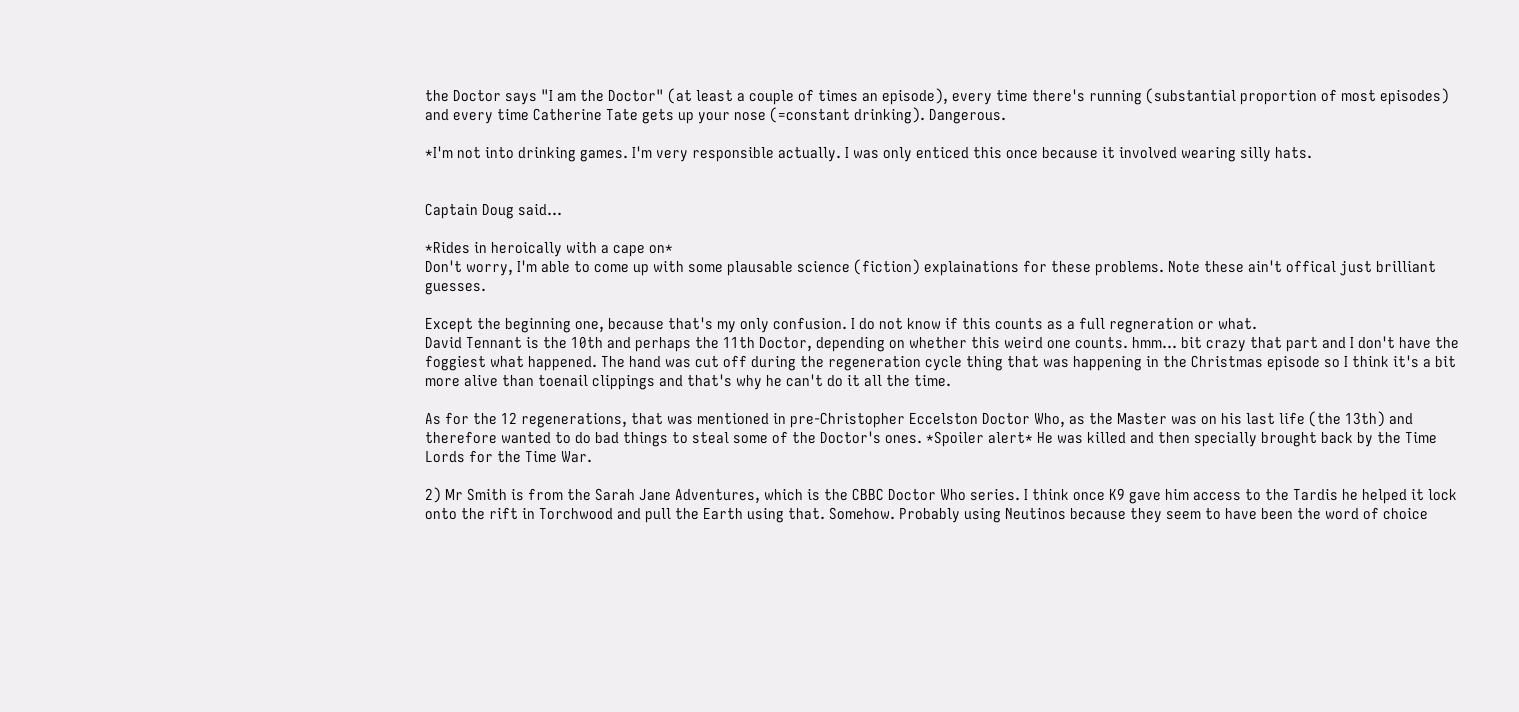the Doctor says "I am the Doctor" (at least a couple of times an episode), every time there's running (substantial proportion of most episodes) and every time Catherine Tate gets up your nose (=constant drinking). Dangerous.

*I'm not into drinking games. I'm very responsible actually. I was only enticed this once because it involved wearing silly hats.


Captain Doug said...

*Rides in heroically with a cape on*
Don't worry, I'm able to come up with some plausable science (fiction) explainations for these problems. Note these ain't offical just brilliant guesses.

Except the beginning one, because that's my only confusion. I do not know if this counts as a full regneration or what.
David Tennant is the 10th and perhaps the 11th Doctor, depending on whether this weird one counts. hmm... bit crazy that part and I don't have the foggiest what happened. The hand was cut off during the regeneration cycle thing that was happening in the Christmas episode so I think it's a bit more alive than toenail clippings and that's why he can't do it all the time.

As for the 12 regenerations, that was mentioned in pre-Christopher Eccelston Doctor Who, as the Master was on his last life (the 13th) and therefore wanted to do bad things to steal some of the Doctor's ones. *Spoiler alert* He was killed and then specially brought back by the Time Lords for the Time War.

2) Mr Smith is from the Sarah Jane Adventures, which is the CBBC Doctor Who series. I think once K9 gave him access to the Tardis he helped it lock onto the rift in Torchwood and pull the Earth using that. Somehow. Probably using Neutinos because they seem to have been the word of choice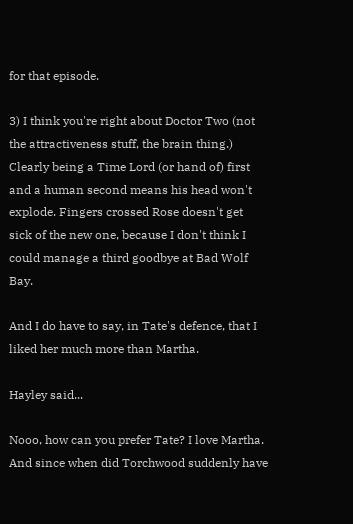for that episode.

3) I think you're right about Doctor Two (not the attractiveness stuff, the brain thing.) Clearly being a Time Lord (or hand of) first and a human second means his head won't explode. Fingers crossed Rose doesn't get sick of the new one, because I don't think I could manage a third goodbye at Bad Wolf Bay.

And I do have to say, in Tate's defence, that I liked her much more than Martha.

Hayley said...

Nooo, how can you prefer Tate? I love Martha. And since when did Torchwood suddenly have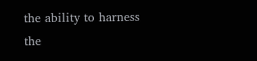the ability to harness the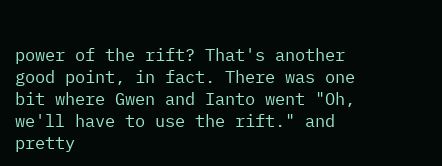power of the rift? That's another good point, in fact. There was one bit where Gwen and Ianto went "Oh, we'll have to use the rift." and pretty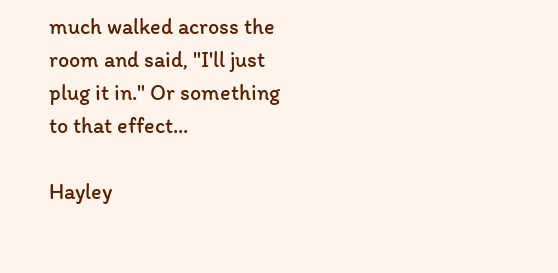much walked across the room and said, "I'll just plug it in." Or something to that effect...

Hayley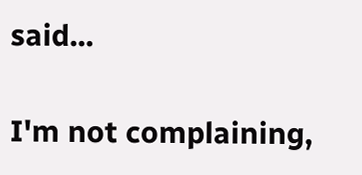said...

I'm not complaining,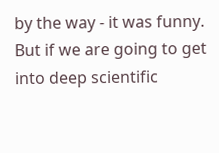by the way - it was funny. But if we are going to get into deep scientific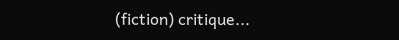(fiction) critique...